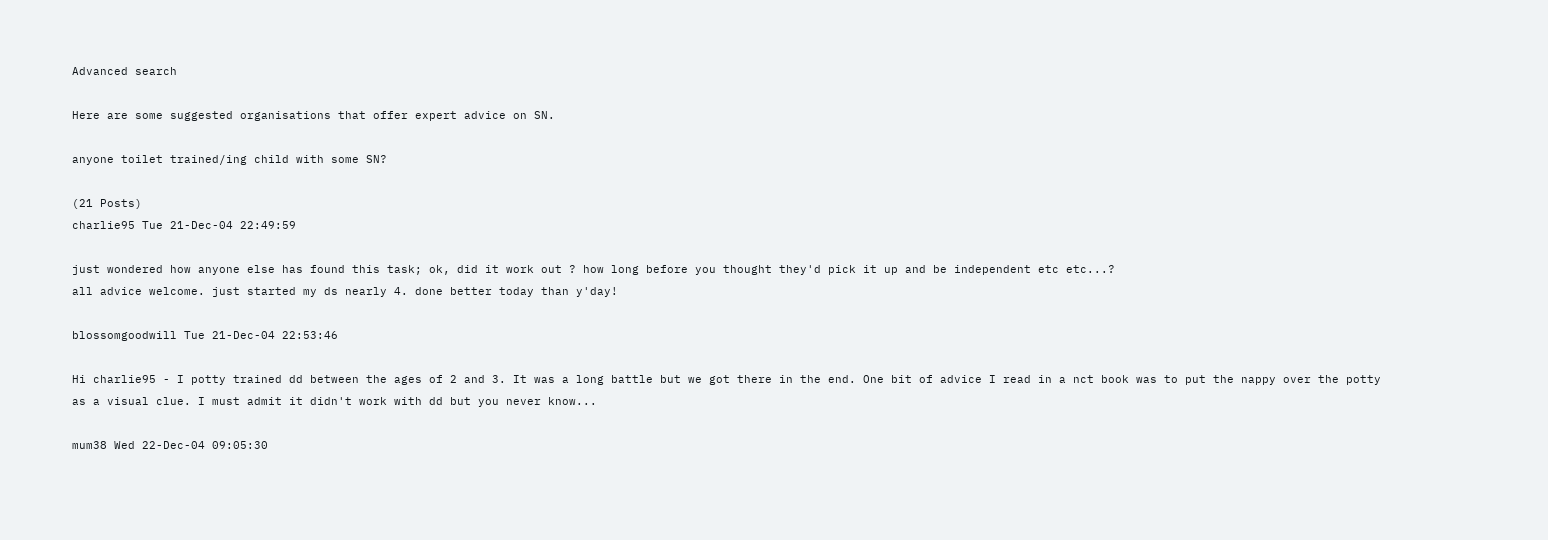Advanced search

Here are some suggested organisations that offer expert advice on SN.

anyone toilet trained/ing child with some SN?

(21 Posts)
charlie95 Tue 21-Dec-04 22:49:59

just wondered how anyone else has found this task; ok, did it work out ? how long before you thought they'd pick it up and be independent etc etc...?
all advice welcome. just started my ds nearly 4. done better today than y'day!

blossomgoodwill Tue 21-Dec-04 22:53:46

Hi charlie95 - I potty trained dd between the ages of 2 and 3. It was a long battle but we got there in the end. One bit of advice I read in a nct book was to put the nappy over the potty as a visual clue. I must admit it didn't work with dd but you never know...

mum38 Wed 22-Dec-04 09:05:30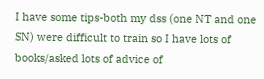I have some tips-both my dss (one NT and one SN) were difficult to train so I have lots of books/asked lots of advice of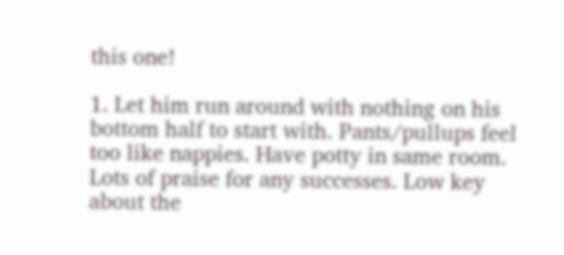this one!

1. Let him run around with nothing on his bottom half to start with. Pants/pullups feel too like nappies. Have potty in same room. Lots of praise for any successes. Low key about the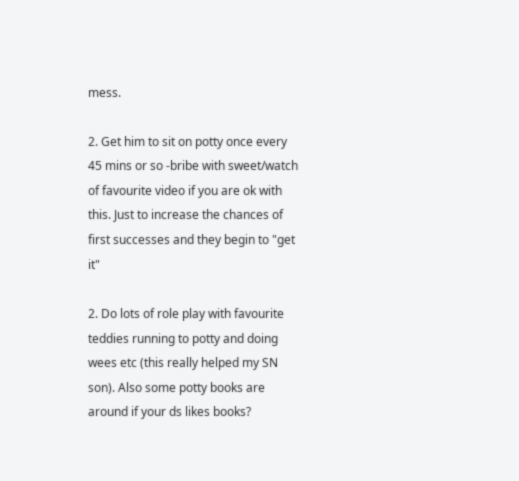mess.

2. Get him to sit on potty once every 45 mins or so -bribe with sweet/watch of favourite video if you are ok with this. Just to increase the chances of first successes and they begin to "get it"

2. Do lots of role play with favourite teddies running to potty and doing wees etc (this really helped my SN son). Also some potty books are around if your ds likes books?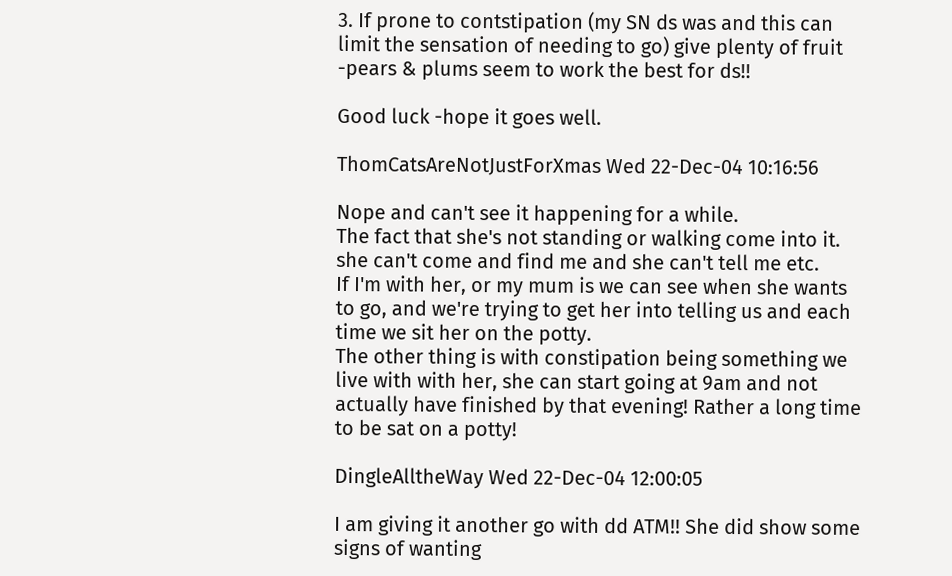3. If prone to contstipation (my SN ds was and this can limit the sensation of needing to go) give plenty of fruit -pears & plums seem to work the best for ds!!

Good luck -hope it goes well.

ThomCatsAreNotJustForXmas Wed 22-Dec-04 10:16:56

Nope and can't see it happening for a while.
The fact that she's not standing or walking come into it. she can't come and find me and she can't tell me etc.
If I'm with her, or my mum is we can see when she wants to go, and we're trying to get her into telling us and each time we sit her on the potty.
The other thing is with constipation being something we live with with her, she can start going at 9am and not actually have finished by that evening! Rather a long time to be sat on a potty!

DingleAlltheWay Wed 22-Dec-04 12:00:05

I am giving it another go with dd ATM!! She did show some signs of wanting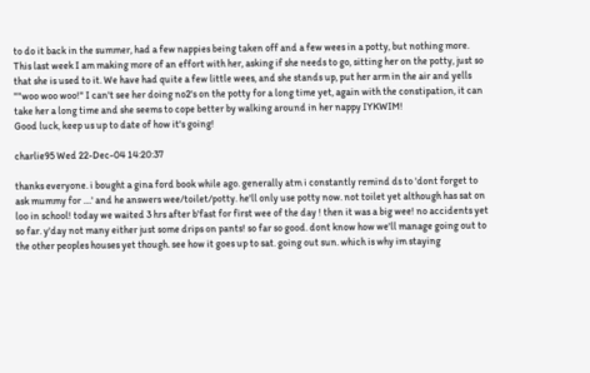to do it back in the summer, had a few nappies being taken off and a few wees in a potty, but nothing more.
This last week I am making more of an effort with her, asking if she needs to go, sitting her on the potty, just so that she is used to it. We have had quite a few little wees, and she stands up, put her arm in the air and yells ""woo woo woo!" I can't see her doing no2's on the potty for a long time yet, again with the constipation, it can take her a long time and she seems to cope better by walking around in her nappy IYKWIM!
Good luck, keep us up to date of how it's going!

charlie95 Wed 22-Dec-04 14:20:37

thanks everyone. i bought a gina ford book while ago. generally atm i constantly remind ds to 'dont forget to ask mummy for ....' and he answers wee/toilet/potty. he'll only use potty now. not toilet yet although has sat on loo in school! today we waited 3 hrs after b'fast for first wee of the day ! then it was a big wee! no accidents yet so far. y'day not many either just some drips on pants! so far so good. dont know how we'll manage going out to the other peoples houses yet though. see how it goes up to sat. going out sun. which is why im staying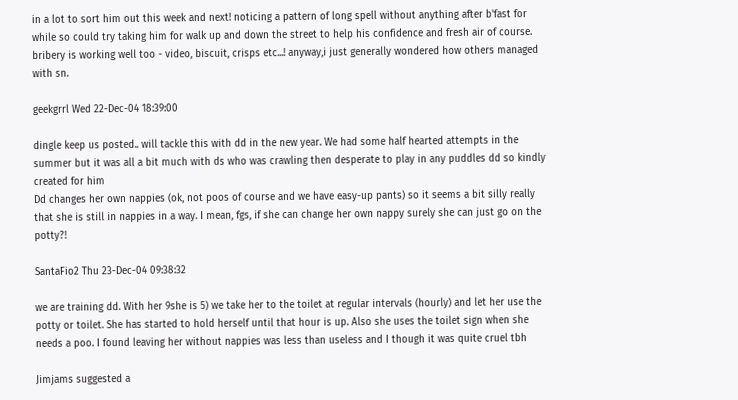in a lot to sort him out this week and next! noticing a pattern of long spell without anything after b'fast for while so could try taking him for walk up and down the street to help his confidence and fresh air of course. bribery is working well too - video, biscuit, crisps etc...! anyway,i just generally wondered how others managed with sn.

geekgrrl Wed 22-Dec-04 18:39:00

dingle keep us posted.. will tackle this with dd in the new year. We had some half hearted attempts in the summer but it was all a bit much with ds who was crawling then desperate to play in any puddles dd so kindly created for him
Dd changes her own nappies (ok, not poos of course and we have easy-up pants) so it seems a bit silly really that she is still in nappies in a way. I mean, fgs, if she can change her own nappy surely she can just go on the potty?!

SantaFio2 Thu 23-Dec-04 09:38:32

we are training dd. With her 9she is 5) we take her to the toilet at regular intervals (hourly) and let her use the potty or toilet. She has started to hold herself until that hour is up. Also she uses the toilet sign when she needs a poo. I found leaving her without nappies was less than useless and I though it was quite cruel tbh

Jimjams suggested a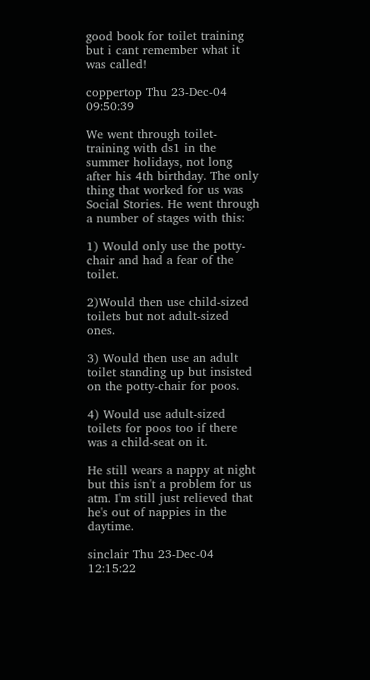good book for toilet training but i cant remember what it was called!

coppertop Thu 23-Dec-04 09:50:39

We went through toilet-training with ds1 in the summer holidays, not long after his 4th birthday. The only thing that worked for us was Social Stories. He went through a number of stages with this:

1) Would only use the potty-chair and had a fear of the toilet.

2)Would then use child-sized toilets but not adult-sized ones.

3) Would then use an adult toilet standing up but insisted on the potty-chair for poos.

4) Would use adult-sized toilets for poos too if there was a child-seat on it.

He still wears a nappy at night but this isn't a problem for us atm. I'm still just relieved that he's out of nappies in the daytime.

sinclair Thu 23-Dec-04 12:15:22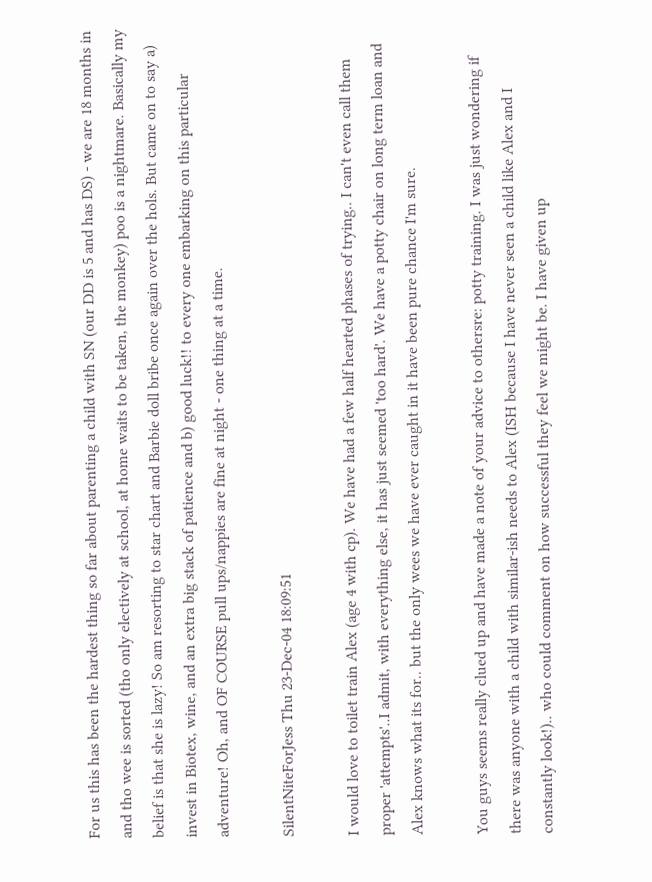For us this has been the hardest thing so far about parenting a child with SN (our DD is 5 and has DS) - we are 18 months in and tho wee is sorted (tho only electively at school, at home waits to be taken, the monkey) poo is a nightmare. Basically my belief is that she is lazy! So am resorting to star chart and Barbie doll bribe once again over the hols. But came on to say a) invest in Biotex, wine, and an extra big stack of patience and b) good luck!! to every one embarking on this particular adventure! Oh, and OF COURSE pull ups/nappies are fine at night - one thing at a time.

SilentNiteForJess Thu 23-Dec-04 18:09:51

I would love to toilet train Alex (age 4 with cp). We have had a few half hearted phases of trying.. I can't even call them proper 'attempts'..I admit, with everything else, it has just seemed 'too hard'. We have a potty chair on long term loan and Alex knows what its for.. but the only wees we have ever caught in it have been pure chance I'm sure.

You guys seems really clued up and have made a note of your advice to othersre: potty training. I was just wondering if there was anyone with a child with similar-ish needs to Alex (ISH because I have never seen a child like Alex and I constantly look!).. who could comment on how successful they feel we might be. I have given up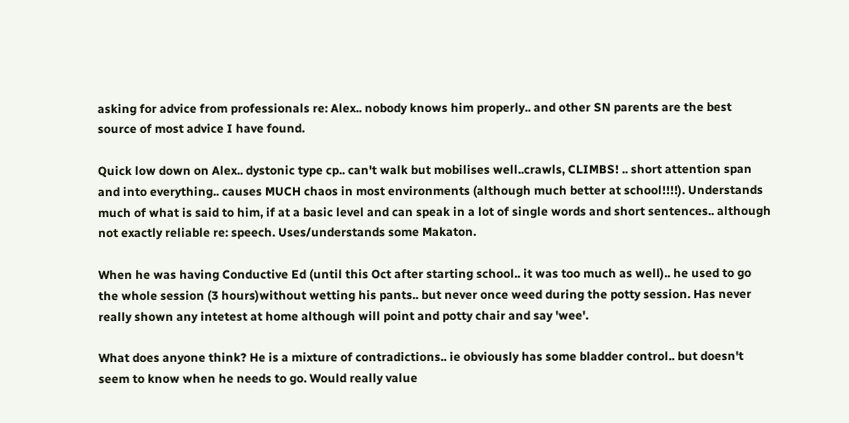asking for advice from professionals re: Alex.. nobody knows him properly.. and other SN parents are the best source of most advice I have found.

Quick low down on Alex.. dystonic type cp.. can't walk but mobilises well..crawls, CLIMBS! .. short attention span and into everything.. causes MUCH chaos in most environments (although much better at school!!!!). Understands much of what is said to him, if at a basic level and can speak in a lot of single words and short sentences.. although not exactly reliable re: speech. Uses/understands some Makaton.

When he was having Conductive Ed (until this Oct after starting school.. it was too much as well).. he used to go the whole session (3 hours)without wetting his pants.. but never once weed during the potty session. Has never really shown any intetest at home although will point and potty chair and say 'wee'.

What does anyone think? He is a mixture of contradictions.. ie obviously has some bladder control.. but doesn't seem to know when he needs to go. Would really value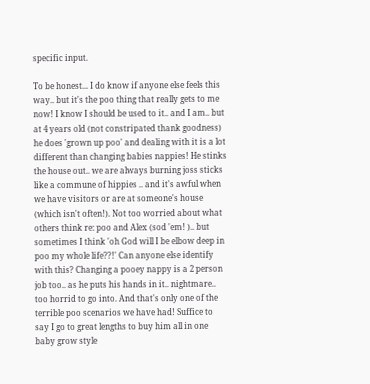specific input.

To be honest... I do know if anyone else feels this way.. but it's the poo thing that really gets to me now! I know I should be used to it.. and I am.. but at 4 years old (not constripated thank goodness) he does 'grown up poo' and dealing with it is a lot different than changing babies nappies! He stinks the house out.. we are always burning joss sticks like a commune of hippies .. and it's awful when we have visitors or are at someone's house (which isn't often!). Not too worried about what others think re: poo and Alex (sod 'em! ).. but sometimes I think 'oh God will I be elbow deep in poo my whole life??!' Can anyone else identify with this? Changing a pooey nappy is a 2 person job too.. as he puts his hands in it.. nightmare.. too horrid to go into. And that's only one of the terrible poo scenarios we have had! Suffice to say I go to great lengths to buy him all in one baby grow style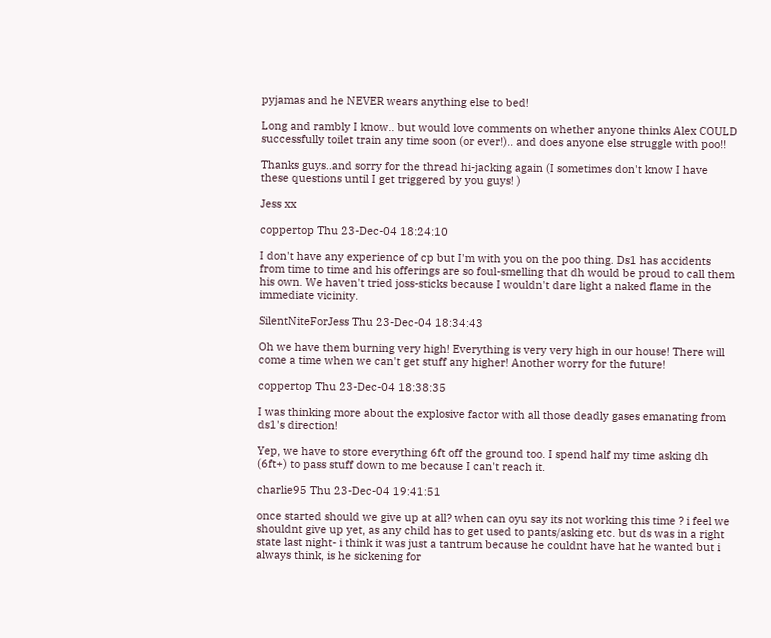pyjamas and he NEVER wears anything else to bed!

Long and rambly I know.. but would love comments on whether anyone thinks Alex COULD successfully toilet train any time soon (or ever!).. and does anyone else struggle with poo!!

Thanks guys..and sorry for the thread hi-jacking again (I sometimes don't know I have these questions until I get triggered by you guys! )

Jess xx

coppertop Thu 23-Dec-04 18:24:10

I don't have any experience of cp but I'm with you on the poo thing. Ds1 has accidents from time to time and his offerings are so foul-smelling that dh would be proud to call them his own. We haven't tried joss-sticks because I wouldn't dare light a naked flame in the immediate vicinity.

SilentNiteForJess Thu 23-Dec-04 18:34:43

Oh we have them burning very high! Everything is very very high in our house! There will come a time when we can't get stuff any higher! Another worry for the future!

coppertop Thu 23-Dec-04 18:38:35

I was thinking more about the explosive factor with all those deadly gases emanating from ds1's direction!

Yep, we have to store everything 6ft off the ground too. I spend half my time asking dh (6ft+) to pass stuff down to me because I can't reach it.

charlie95 Thu 23-Dec-04 19:41:51

once started should we give up at all? when can oyu say its not working this time ? i feel we shouldnt give up yet, as any child has to get used to pants/asking etc. but ds was in a right state last night- i think it was just a tantrum because he couldnt have hat he wanted but i always think, is he sickening for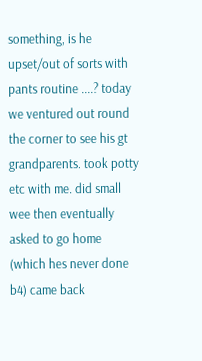something, is he upset/out of sorts with pants routine ....? today we ventured out round the corner to see his gt grandparents. took potty etc with me. did small wee then eventually asked to go home (which hes never done b4) came back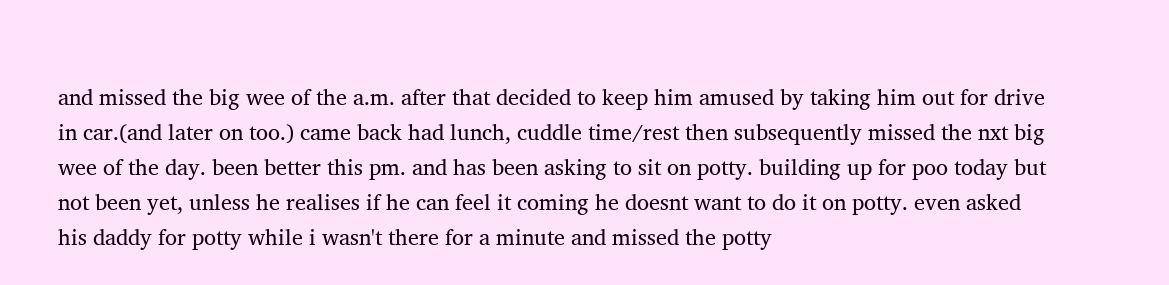and missed the big wee of the a.m. after that decided to keep him amused by taking him out for drive in car.(and later on too.) came back had lunch, cuddle time/rest then subsequently missed the nxt big wee of the day. been better this pm. and has been asking to sit on potty. building up for poo today but not been yet, unless he realises if he can feel it coming he doesnt want to do it on potty. even asked his daddy for potty while i wasn't there for a minute and missed the potty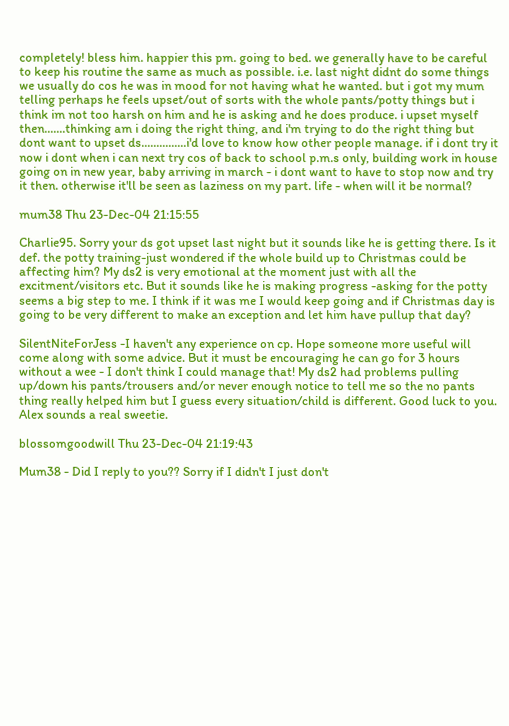completely! bless him. happier this pm. going to bed. we generally have to be careful to keep his routine the same as much as possible. i.e. last night didnt do some things we usually do cos he was in mood for not having what he wanted. but i got my mum telling perhaps he feels upset/out of sorts with the whole pants/potty things but i think im not too harsh on him and he is asking and he does produce. i upset myself then.......thinking am i doing the right thing, and i'm trying to do the right thing but dont want to upset ds...............i'd love to know how other people manage. if i dont try it now i dont when i can next try cos of back to school p.m.s only, building work in house going on in new year, baby arriving in march - i dont want to have to stop now and try it then. otherwise it'll be seen as laziness on my part. life - when will it be normal?

mum38 Thu 23-Dec-04 21:15:55

Charlie95. Sorry your ds got upset last night but it sounds like he is getting there. Is it def. the potty training-just wondered if the whole build up to Christmas could be affecting him? My ds2 is very emotional at the moment just with all the excitment/visitors etc. But it sounds like he is making progress -asking for the potty seems a big step to me. I think if it was me I would keep going and if Christmas day is going to be very different to make an exception and let him have pullup that day?

SilentNiteForJess -I haven't any experience on cp. Hope someone more useful will come along with some advice. But it must be encouraging he can go for 3 hours without a wee - I don't think I could manage that! My ds2 had problems pulling up/down his pants/trousers and/or never enough notice to tell me so the no pants thing really helped him but I guess every situation/child is different. Good luck to you. Alex sounds a real sweetie.

blossomgoodwill Thu 23-Dec-04 21:19:43

Mum38 - Did I reply to you?? Sorry if I didn't I just don't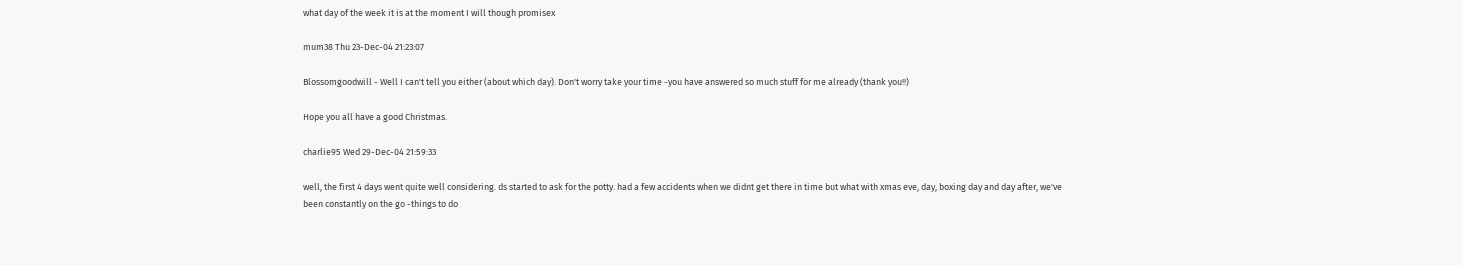what day of the week it is at the moment I will though promisex

mum38 Thu 23-Dec-04 21:23:07

Blossomgoodwill - Well I can't tell you either (about which day). Don't worry take your time -you have answered so much stuff for me already (thank you!!)

Hope you all have a good Christmas.

charlie95 Wed 29-Dec-04 21:59:33

well, the first 4 days went quite well considering. ds started to ask for the potty. had a few accidents when we didnt get there in time but what with xmas eve, day, boxing day and day after, we've been constantly on the go -things to do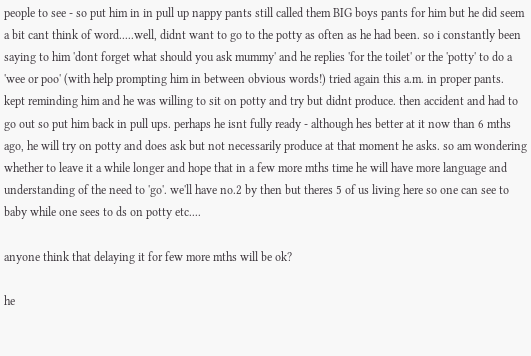people to see - so put him in in pull up nappy pants still called them BIG boys pants for him but he did seem a bit cant think of word.....well, didnt want to go to the potty as often as he had been. so i constantly been saying to him 'dont forget what should you ask mummy' and he replies 'for the toilet' or the 'potty' to do a 'wee or poo' (with help prompting him in between obvious words!) tried again this a.m. in proper pants. kept reminding him and he was willing to sit on potty and try but didnt produce. then accident and had to go out so put him back in pull ups. perhaps he isnt fully ready - although hes better at it now than 6 mths ago, he will try on potty and does ask but not necessarily produce at that moment he asks. so am wondering whether to leave it a while longer and hope that in a few more mths time he will have more language and understanding of the need to 'go'. we'll have no.2 by then but theres 5 of us living here so one can see to baby while one sees to ds on potty etc....

anyone think that delaying it for few more mths will be ok?

he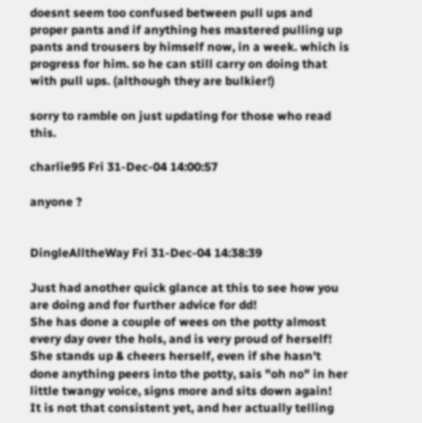doesnt seem too confused between pull ups and proper pants and if anything hes mastered pulling up pants and trousers by himself now, in a week. which is progress for him. so he can still carry on doing that with pull ups. (although they are bulkier!)

sorry to ramble on just updating for those who read this.

charlie95 Fri 31-Dec-04 14:00:57

anyone ?


DingleAlltheWay Fri 31-Dec-04 14:38:39

Just had another quick glance at this to see how you are doing and for further advice for dd!
She has done a couple of wees on the potty almost every day over the hols, and is very proud of herself! She stands up & cheers herself, even if she hasn't done anything peers into the potty, sais "oh no" in her little twangy voice, signs more and sits down again!
It is not that consistent yet, and her actually telling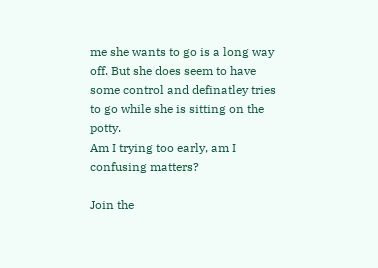me she wants to go is a long way off. But she does seem to have some control and definatley tries to go while she is sitting on the potty.
Am I trying too early, am I confusing matters?

Join the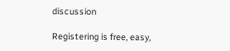discussion

Registering is free, easy,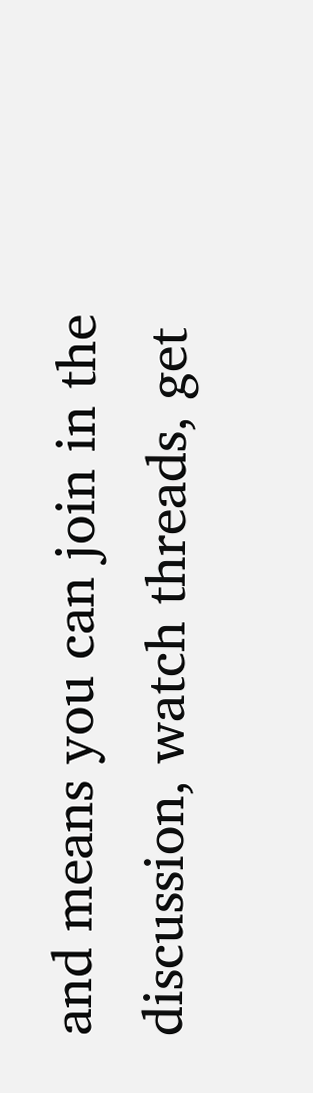and means you can join in the discussion, watch threads, get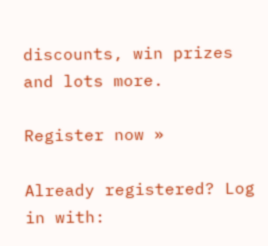discounts, win prizes and lots more.

Register now »

Already registered? Log in with: